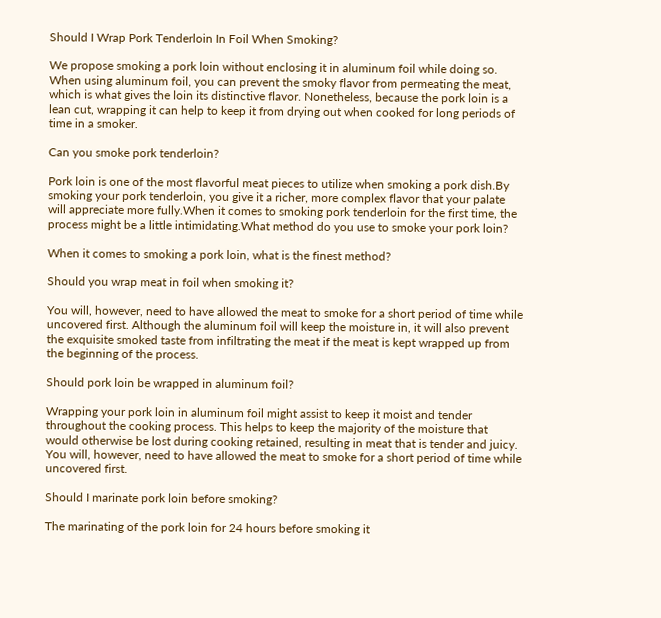Should I Wrap Pork Tenderloin In Foil When Smoking?

We propose smoking a pork loin without enclosing it in aluminum foil while doing so. When using aluminum foil, you can prevent the smoky flavor from permeating the meat, which is what gives the loin its distinctive flavor. Nonetheless, because the pork loin is a lean cut, wrapping it can help to keep it from drying out when cooked for long periods of time in a smoker.

Can you smoke pork tenderloin?

Pork loin is one of the most flavorful meat pieces to utilize when smoking a pork dish.By smoking your pork tenderloin, you give it a richer, more complex flavor that your palate will appreciate more fully.When it comes to smoking pork tenderloin for the first time, the process might be a little intimidating.What method do you use to smoke your pork loin?

When it comes to smoking a pork loin, what is the finest method?

Should you wrap meat in foil when smoking it?

You will, however, need to have allowed the meat to smoke for a short period of time while uncovered first. Although the aluminum foil will keep the moisture in, it will also prevent the exquisite smoked taste from infiltrating the meat if the meat is kept wrapped up from the beginning of the process.

Should pork loin be wrapped in aluminum foil?

Wrapping your pork loin in aluminum foil might assist to keep it moist and tender throughout the cooking process. This helps to keep the majority of the moisture that would otherwise be lost during cooking retained, resulting in meat that is tender and juicy. You will, however, need to have allowed the meat to smoke for a short period of time while uncovered first.

Should I marinate pork loin before smoking?

The marinating of the pork loin for 24 hours before smoking it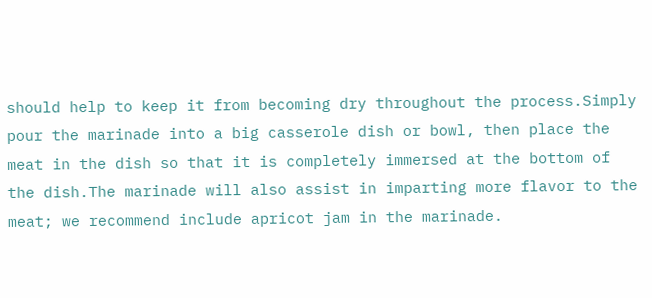should help to keep it from becoming dry throughout the process.Simply pour the marinade into a big casserole dish or bowl, then place the meat in the dish so that it is completely immersed at the bottom of the dish.The marinade will also assist in imparting more flavor to the meat; we recommend include apricot jam in the marinade.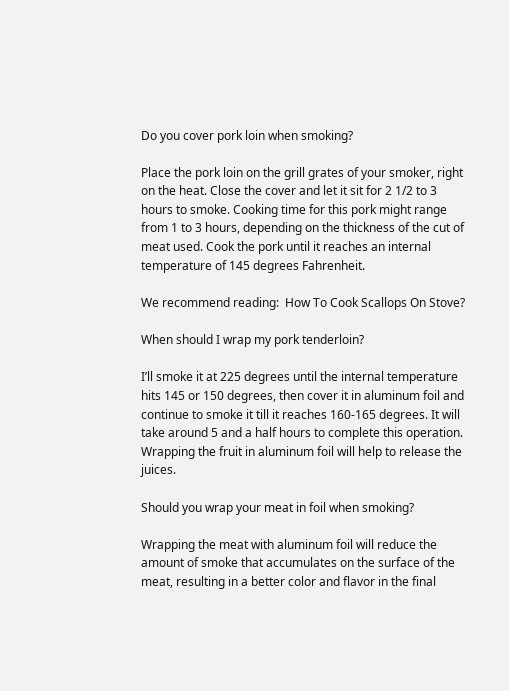Do you cover pork loin when smoking?

Place the pork loin on the grill grates of your smoker, right on the heat. Close the cover and let it sit for 2 1/2 to 3 hours to smoke. Cooking time for this pork might range from 1 to 3 hours, depending on the thickness of the cut of meat used. Cook the pork until it reaches an internal temperature of 145 degrees Fahrenheit.

We recommend reading:  How To Cook Scallops On Stove?

When should I wrap my pork tenderloin?

I’ll smoke it at 225 degrees until the internal temperature hits 145 or 150 degrees, then cover it in aluminum foil and continue to smoke it till it reaches 160-165 degrees. It will take around 5 and a half hours to complete this operation. Wrapping the fruit in aluminum foil will help to release the juices.

Should you wrap your meat in foil when smoking?

Wrapping the meat with aluminum foil will reduce the amount of smoke that accumulates on the surface of the meat, resulting in a better color and flavor in the final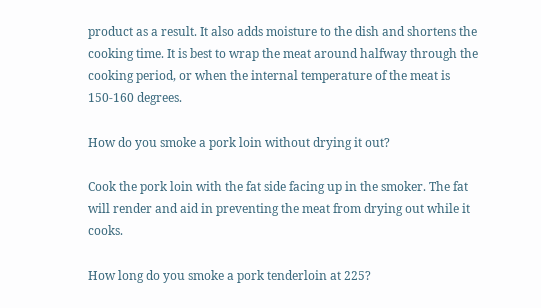product as a result. It also adds moisture to the dish and shortens the cooking time. It is best to wrap the meat around halfway through the cooking period, or when the internal temperature of the meat is 150-160 degrees.

How do you smoke a pork loin without drying it out?

Cook the pork loin with the fat side facing up in the smoker. The fat will render and aid in preventing the meat from drying out while it cooks.

How long do you smoke a pork tenderloin at 225?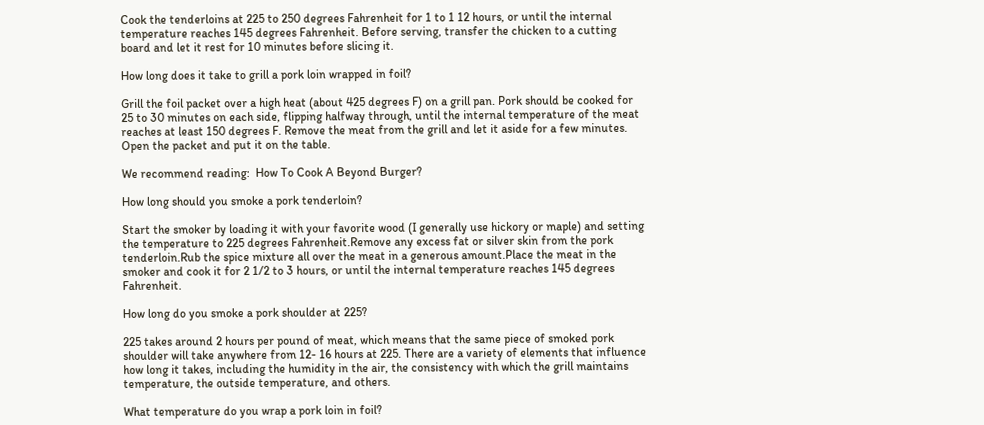Cook the tenderloins at 225 to 250 degrees Fahrenheit for 1 to 1 12 hours, or until the internal temperature reaches 145 degrees Fahrenheit. Before serving, transfer the chicken to a cutting board and let it rest for 10 minutes before slicing it.

How long does it take to grill a pork loin wrapped in foil?

Grill the foil packet over a high heat (about 425 degrees F) on a grill pan. Pork should be cooked for 25 to 30 minutes on each side, flipping halfway through, until the internal temperature of the meat reaches at least 150 degrees F. Remove the meat from the grill and let it aside for a few minutes. Open the packet and put it on the table.

We recommend reading:  How To Cook A Beyond Burger?

How long should you smoke a pork tenderloin?

Start the smoker by loading it with your favorite wood (I generally use hickory or maple) and setting the temperature to 225 degrees Fahrenheit.Remove any excess fat or silver skin from the pork tenderloin.Rub the spice mixture all over the meat in a generous amount.Place the meat in the smoker and cook it for 2 1/2 to 3 hours, or until the internal temperature reaches 145 degrees Fahrenheit.

How long do you smoke a pork shoulder at 225?

225 takes around 2 hours per pound of meat, which means that the same piece of smoked pork shoulder will take anywhere from 12- 16 hours at 225. There are a variety of elements that influence how long it takes, including the humidity in the air, the consistency with which the grill maintains temperature, the outside temperature, and others.

What temperature do you wrap a pork loin in foil?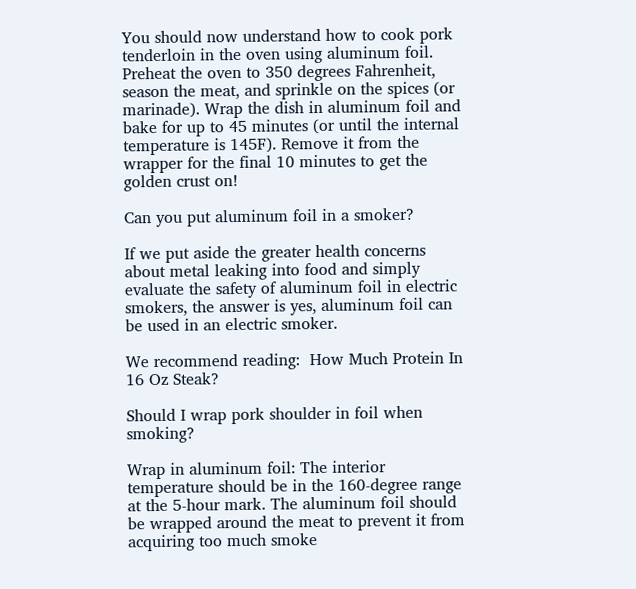You should now understand how to cook pork tenderloin in the oven using aluminum foil. Preheat the oven to 350 degrees Fahrenheit, season the meat, and sprinkle on the spices (or marinade). Wrap the dish in aluminum foil and bake for up to 45 minutes (or until the internal temperature is 145F). Remove it from the wrapper for the final 10 minutes to get the golden crust on!

Can you put aluminum foil in a smoker?

If we put aside the greater health concerns about metal leaking into food and simply evaluate the safety of aluminum foil in electric smokers, the answer is yes, aluminum foil can be used in an electric smoker.

We recommend reading:  How Much Protein In 16 Oz Steak?

Should I wrap pork shoulder in foil when smoking?

Wrap in aluminum foil: The interior temperature should be in the 160-degree range at the 5-hour mark. The aluminum foil should be wrapped around the meat to prevent it from acquiring too much smoke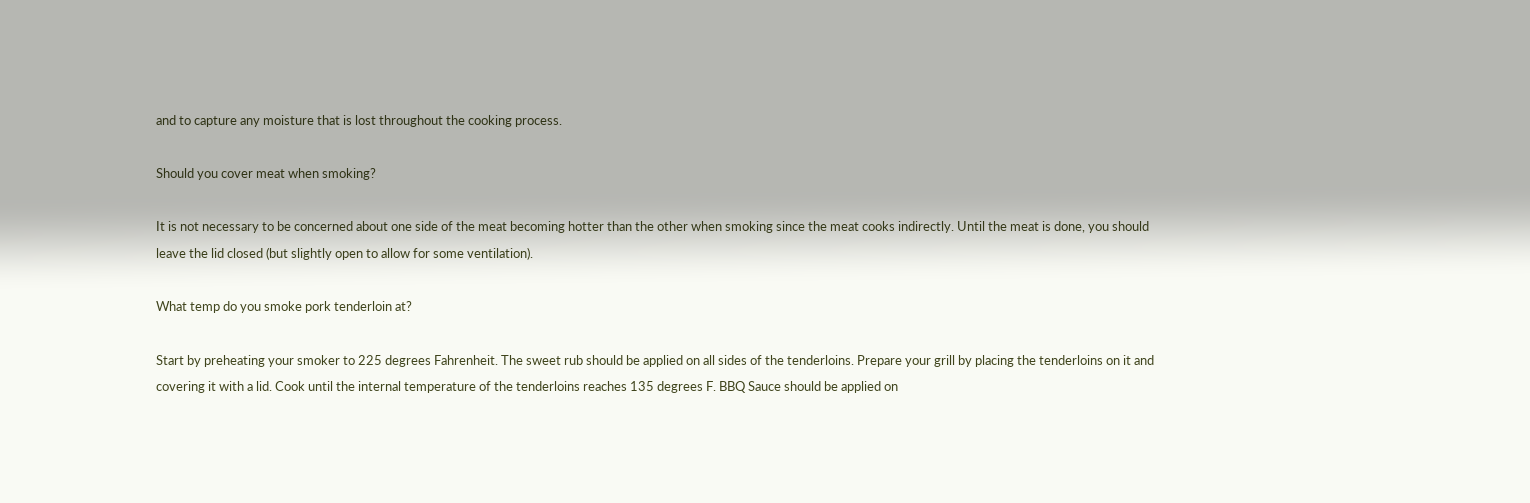and to capture any moisture that is lost throughout the cooking process.

Should you cover meat when smoking?

It is not necessary to be concerned about one side of the meat becoming hotter than the other when smoking since the meat cooks indirectly. Until the meat is done, you should leave the lid closed (but slightly open to allow for some ventilation).

What temp do you smoke pork tenderloin at?

Start by preheating your smoker to 225 degrees Fahrenheit. The sweet rub should be applied on all sides of the tenderloins. Prepare your grill by placing the tenderloins on it and covering it with a lid. Cook until the internal temperature of the tenderloins reaches 135 degrees F. BBQ Sauce should be applied on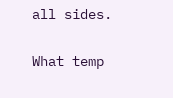all sides.

What temp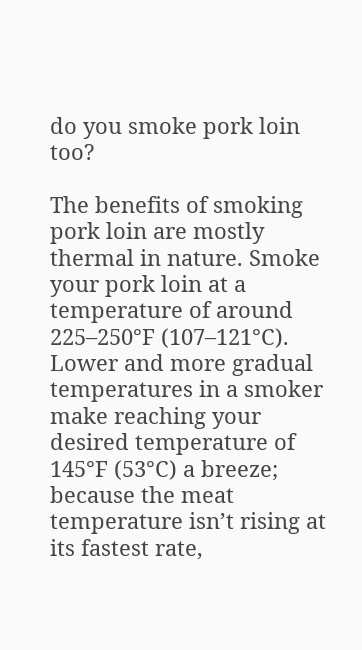do you smoke pork loin too?

The benefits of smoking pork loin are mostly thermal in nature. Smoke your pork loin at a temperature of around 225–250°F (107–121°C). Lower and more gradual temperatures in a smoker make reaching your desired temperature of 145°F (53°C) a breeze; because the meat temperature isn’t rising at its fastest rate,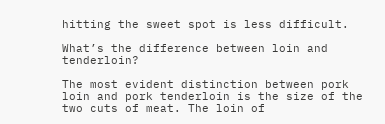hitting the sweet spot is less difficult.

What’s the difference between loin and tenderloin?

The most evident distinction between pork loin and pork tenderloin is the size of the two cuts of meat. The loin of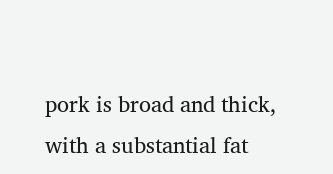pork is broad and thick, with a substantial fat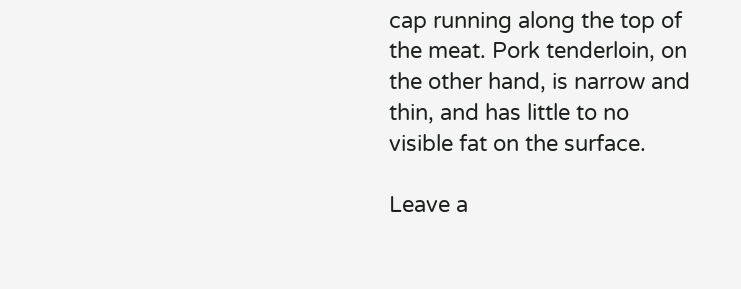cap running along the top of the meat. Pork tenderloin, on the other hand, is narrow and thin, and has little to no visible fat on the surface.

Leave a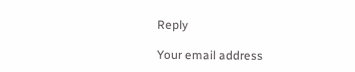Reply

Your email address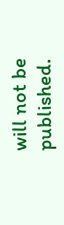will not be published.